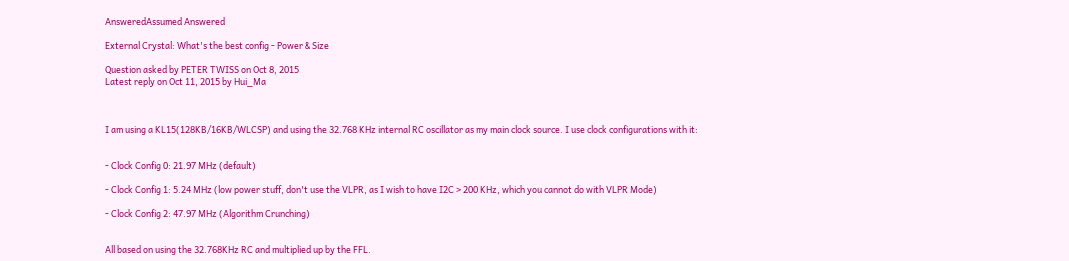AnsweredAssumed Answered

External Crystal: What's the best config - Power & Size

Question asked by PETER TWISS on Oct 8, 2015
Latest reply on Oct 11, 2015 by Hui_Ma



I am using a KL15(128KB/16KB/WLCSP) and using the 32.768 KHz internal RC oscillator as my main clock source. I use clock configurations with it:


- Clock Config 0: 21.97 MHz (default)

- Clock Config 1: 5.24 MHz (low power stuff, don't use the VLPR, as I wish to have I2C > 200 KHz, which you cannot do with VLPR Mode)

- Clock Config 2: 47.97 MHz (Algorithm Crunching)


All based on using the 32.768KHz RC and multiplied up by the FFL.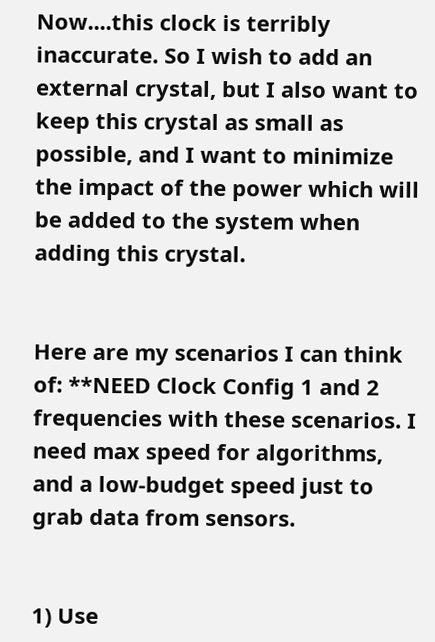Now....this clock is terribly inaccurate. So I wish to add an external crystal, but I also want to keep this crystal as small as possible, and I want to minimize the impact of the power which will be added to the system when adding this crystal.


Here are my scenarios I can think of: **NEED Clock Config 1 and 2 frequencies with these scenarios. I need max speed for algorithms, and a low-budget speed just to grab data from sensors.


1) Use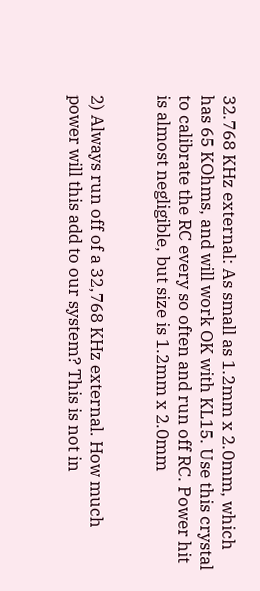32.768 KHz external: As small as 1.2mm x 2.0mm, which has 65 KOhms, and will work OK with KL15. Use this crystal to calibrate the RC every so often and run off RC. Power hit is almost negligible, but size is 1.2mm x 2.0mm


2) Always run off of a 32,768 KHz external. How much power will this add to our system? This is not in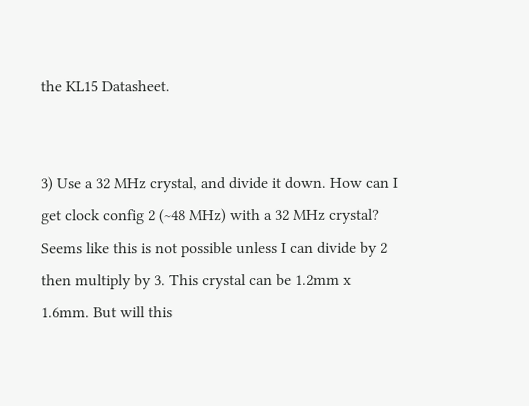the KL15 Datasheet.


3) Use a 32 MHz crystal, and divide it down. How can I get clock config 2 (~48 MHz) with a 32 MHz crystal? Seems like this is not possible unless I can divide by 2 then multiply by 3. This crystal can be 1.2mm x 1.6mm. But will this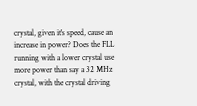crystal, given it's speed, cause an increase in power? Does the FLL running with a lower crystal use more power than say a 32 MHz crystal, with the crystal driving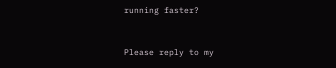running faster?


Please reply to my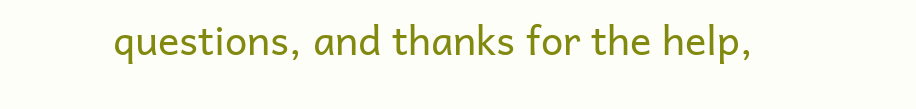questions, and thanks for the help,